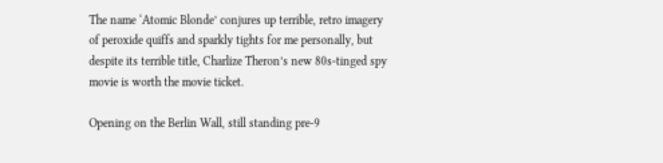The name ‘Atomic Blonde’ conjures up terrible, retro imagery of peroxide quiffs and sparkly tights for me personally, but despite its terrible title, Charlize Theron’s new 80s-tinged spy movie is worth the movie ticket.

Opening on the Berlin Wall, still standing pre-9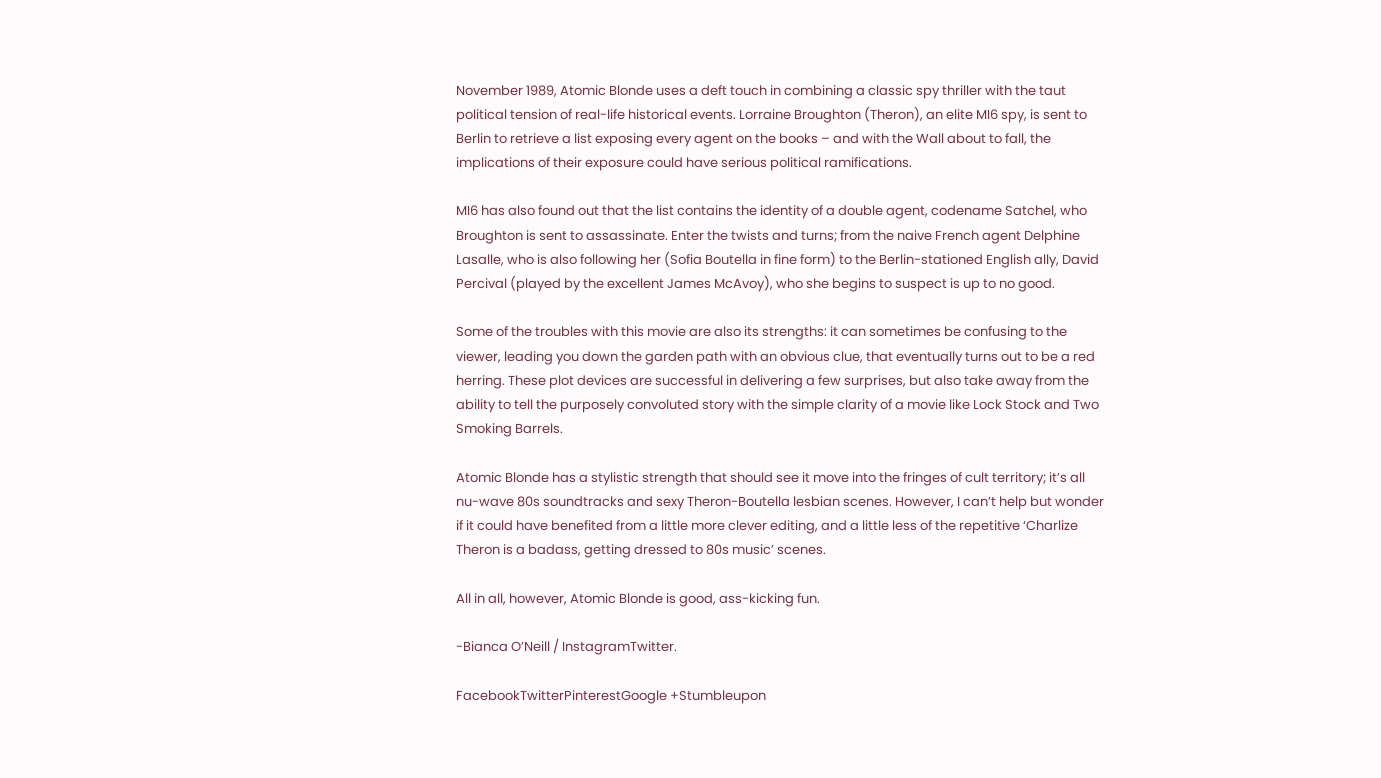November 1989, Atomic Blonde uses a deft touch in combining a classic spy thriller with the taut political tension of real-life historical events. Lorraine Broughton (Theron), an elite MI6 spy, is sent to Berlin to retrieve a list exposing every agent on the books – and with the Wall about to fall, the implications of their exposure could have serious political ramifications.

MI6 has also found out that the list contains the identity of a double agent, codename Satchel, who Broughton is sent to assassinate. Enter the twists and turns; from the naive French agent Delphine Lasalle, who is also following her (Sofia Boutella in fine form) to the Berlin-stationed English ally, David Percival (played by the excellent James McAvoy), who she begins to suspect is up to no good.

Some of the troubles with this movie are also its strengths: it can sometimes be confusing to the viewer, leading you down the garden path with an obvious clue, that eventually turns out to be a red herring. These plot devices are successful in delivering a few surprises, but also take away from the ability to tell the purposely convoluted story with the simple clarity of a movie like Lock Stock and Two Smoking Barrels.

Atomic Blonde has a stylistic strength that should see it move into the fringes of cult territory; it’s all nu-wave 80s soundtracks and sexy Theron-Boutella lesbian scenes. However, I can’t help but wonder if it could have benefited from a little more clever editing, and a little less of the repetitive ‘Charlize Theron is a badass, getting dressed to 80s music’ scenes.

All in all, however, Atomic Blonde is good, ass-kicking fun.

-Bianca O’Neill / InstagramTwitter.

FacebookTwitterPinterestGoogle +Stumbleupon